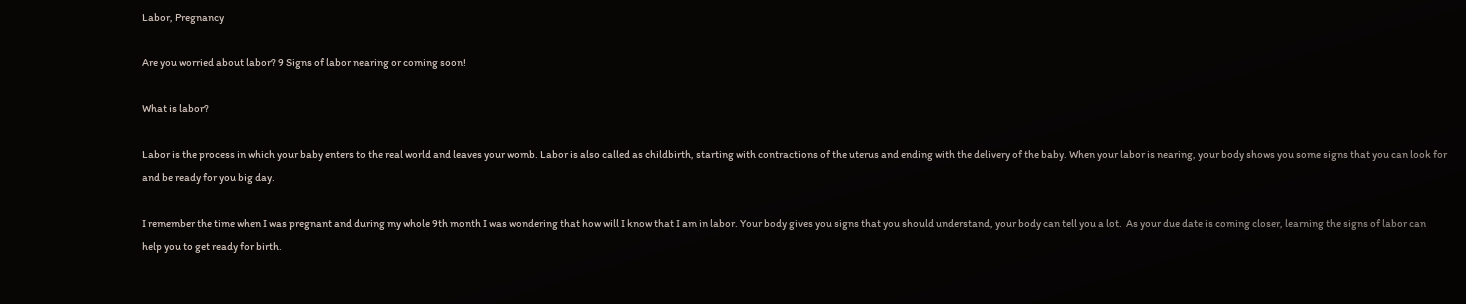Labor, Pregnancy

Are you worried about labor? 9 Signs of labor nearing or coming soon!

What is labor?

Labor is the process in which your baby enters to the real world and leaves your womb. Labor is also called as childbirth, starting with contractions of the uterus and ending with the delivery of the baby. When your labor is nearing, your body shows you some signs that you can look for and be ready for you big day.

I remember the time when I was pregnant and during my whole 9th month I was wondering that how will I know that I am in labor. Your body gives you signs that you should understand, your body can tell you a lot.  As your due date is coming closer, learning the signs of labor can help you to get ready for birth.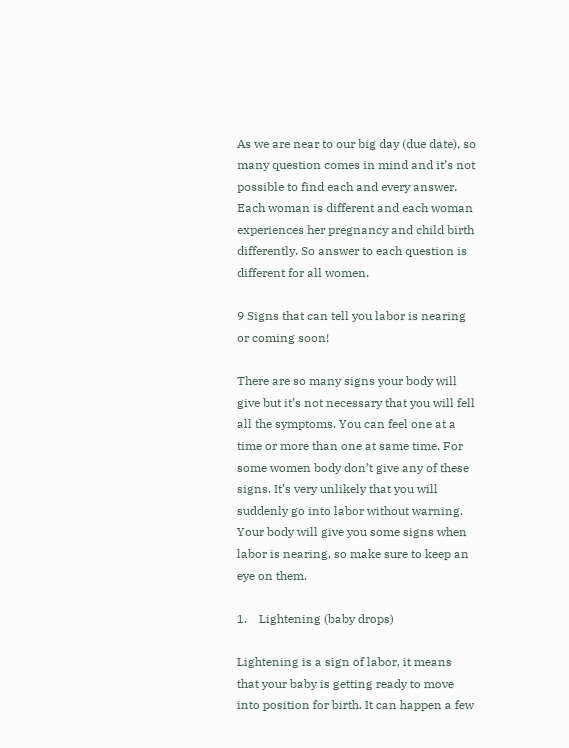As we are near to our big day (due date), so many question comes in mind and it’s not possible to find each and every answer. Each woman is different and each woman experiences her pregnancy and child birth differently. So answer to each question is different for all women.

9 Signs that can tell you labor is nearing or coming soon!

There are so many signs your body will give but it’s not necessary that you will fell all the symptoms. You can feel one at a time or more than one at same time. For some women body don’t give any of these signs. It’s very unlikely that you will suddenly go into labor without warning. Your body will give you some signs when labor is nearing, so make sure to keep an eye on them.

1.    Lightening (baby drops)

Lightening is a sign of labor, it means that your baby is getting ready to move into position for birth. It can happen a few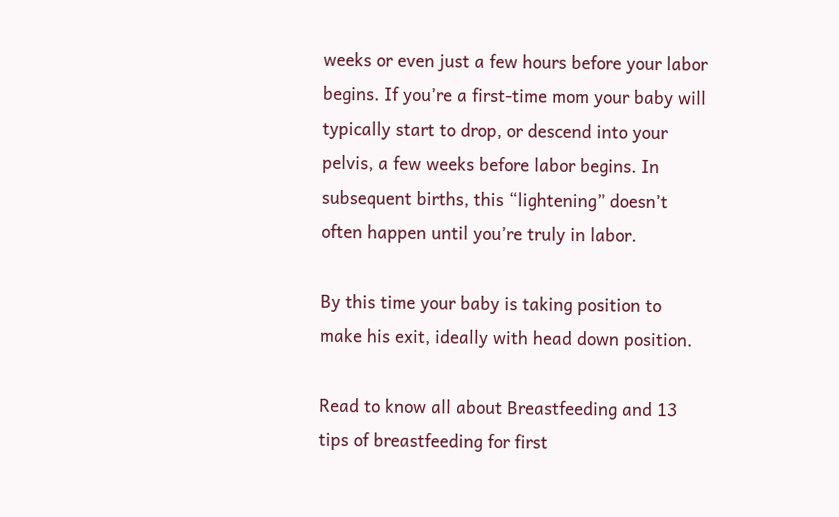weeks or even just a few hours before your labor begins. If you’re a first-time mom your baby will typically start to drop, or descend into your pelvis, a few weeks before labor begins. In subsequent births, this “lightening” doesn’t often happen until you’re truly in labor.

By this time your baby is taking position to make his exit, ideally with head down position.

Read to know all about Breastfeeding and 13 tips of breastfeeding for first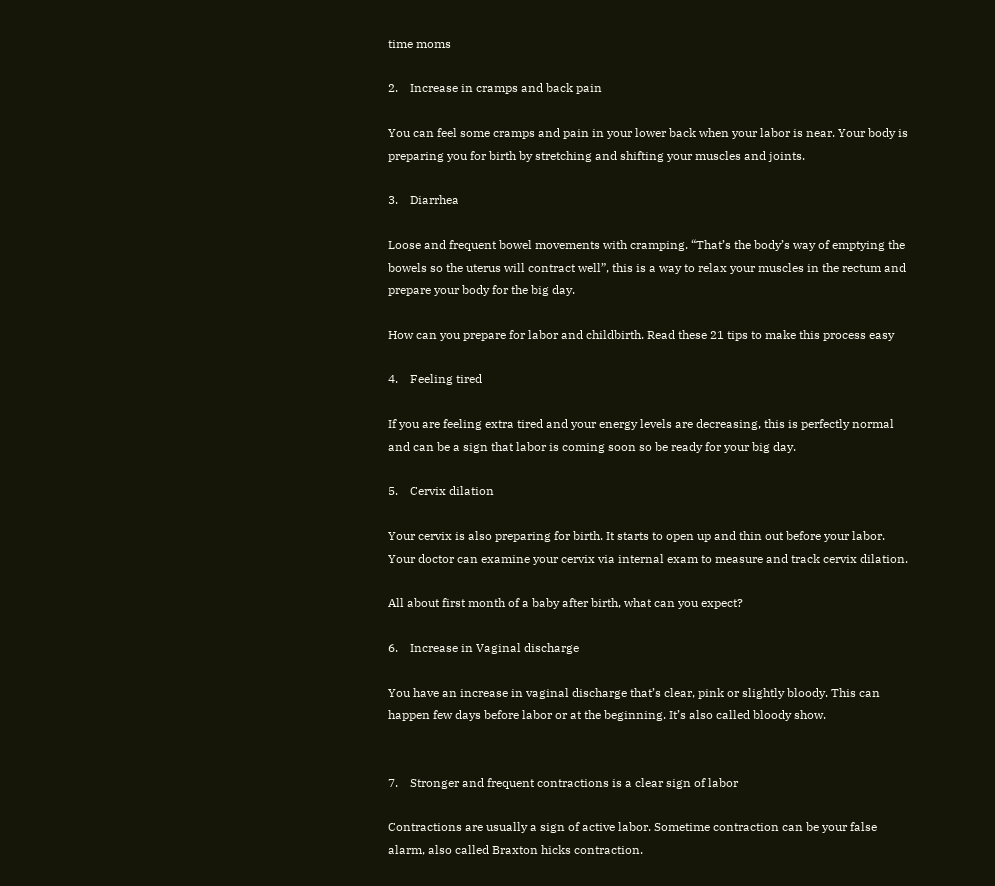time moms

2.    Increase in cramps and back pain

You can feel some cramps and pain in your lower back when your labor is near. Your body is preparing you for birth by stretching and shifting your muscles and joints.

3.    Diarrhea

Loose and frequent bowel movements with cramping. “That’s the body’s way of emptying the bowels so the uterus will contract well”, this is a way to relax your muscles in the rectum and prepare your body for the big day.

How can you prepare for labor and childbirth. Read these 21 tips to make this process easy

4.    Feeling tired

If you are feeling extra tired and your energy levels are decreasing, this is perfectly normal and can be a sign that labor is coming soon so be ready for your big day.

5.    Cervix dilation

Your cervix is also preparing for birth. It starts to open up and thin out before your labor. Your doctor can examine your cervix via internal exam to measure and track cervix dilation.

All about first month of a baby after birth, what can you expect?

6.    Increase in Vaginal discharge

You have an increase in vaginal discharge that’s clear, pink or slightly bloody. This can happen few days before labor or at the beginning. It’s also called bloody show.


7.    Stronger and frequent contractions is a clear sign of labor

Contractions are usually a sign of active labor. Sometime contraction can be your false alarm, also called Braxton hicks contraction.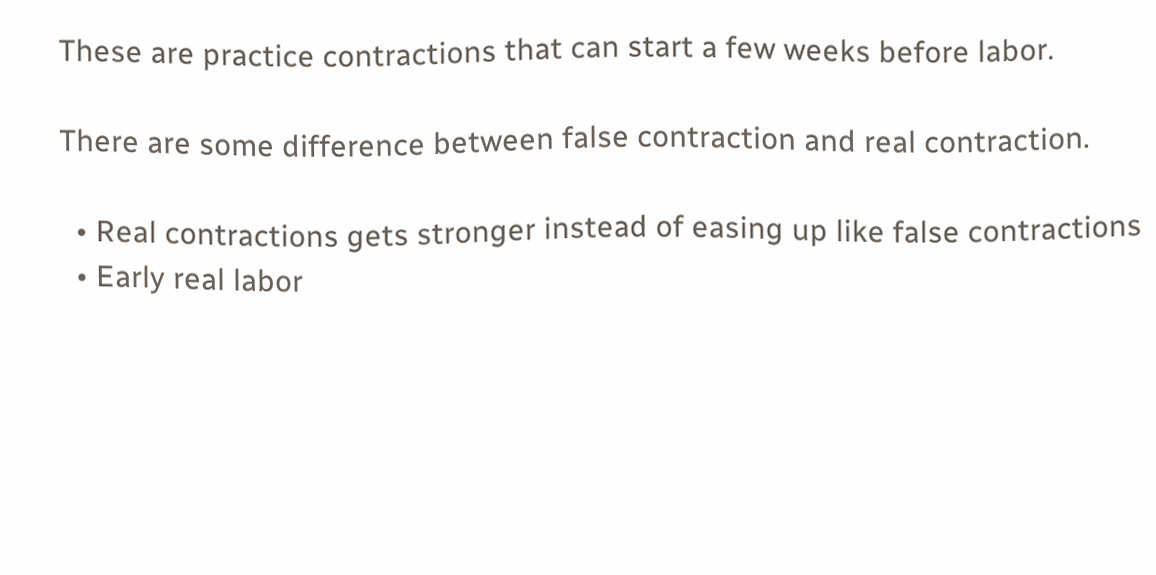These are practice contractions that can start a few weeks before labor.

There are some difference between false contraction and real contraction.

  • Real contractions gets stronger instead of easing up like false contractions
  • Early real labor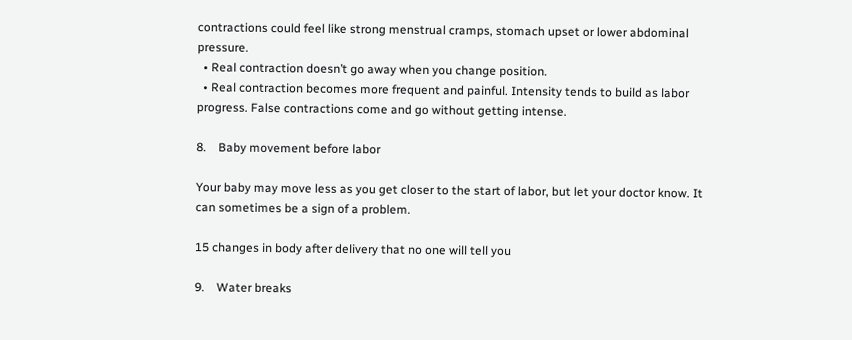contractions could feel like strong menstrual cramps, stomach upset or lower abdominal pressure.
  • Real contraction doesn’t go away when you change position.
  • Real contraction becomes more frequent and painful. Intensity tends to build as labor progress. False contractions come and go without getting intense.

8.    Baby movement before labor

Your baby may move less as you get closer to the start of labor, but let your doctor know. It can sometimes be a sign of a problem.

15 changes in body after delivery that no one will tell you

9.    Water breaks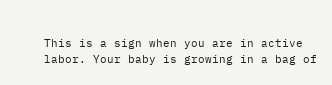This is a sign when you are in active labor. Your baby is growing in a bag of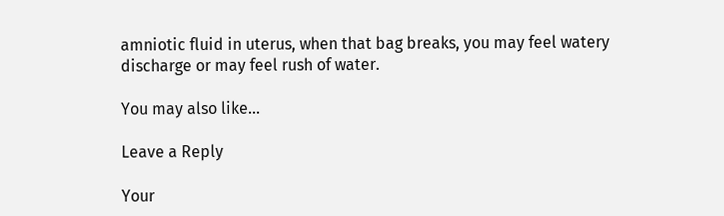amniotic fluid in uterus, when that bag breaks, you may feel watery discharge or may feel rush of water.

You may also like...

Leave a Reply

Your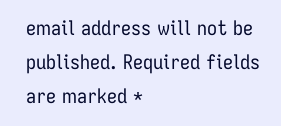email address will not be published. Required fields are marked *